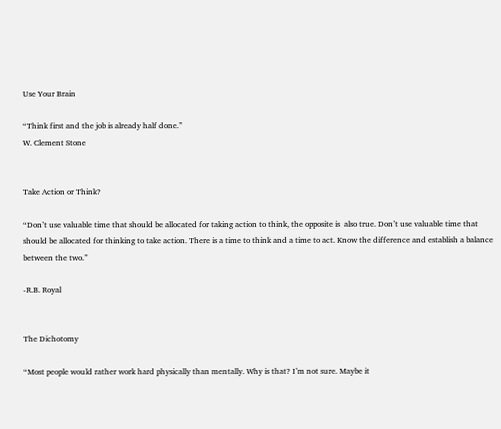Use Your Brain

“Think first and the job is already half done.”
W. Clement Stone


Take Action or Think?

“Don’t use valuable time that should be allocated for taking action to think, the opposite is  also true. Don’t use valuable time that should be allocated for thinking to take action. There is a time to think and a time to act. Know the difference and establish a balance between the two.”

-R.B. Royal


The Dichotomy

“Most people would rather work hard physically than mentally. Why is that? I’m not sure. Maybe it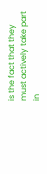is the fact that they must actively take part in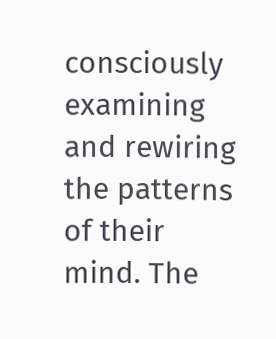consciously examining and rewiring the patterns of their mind. The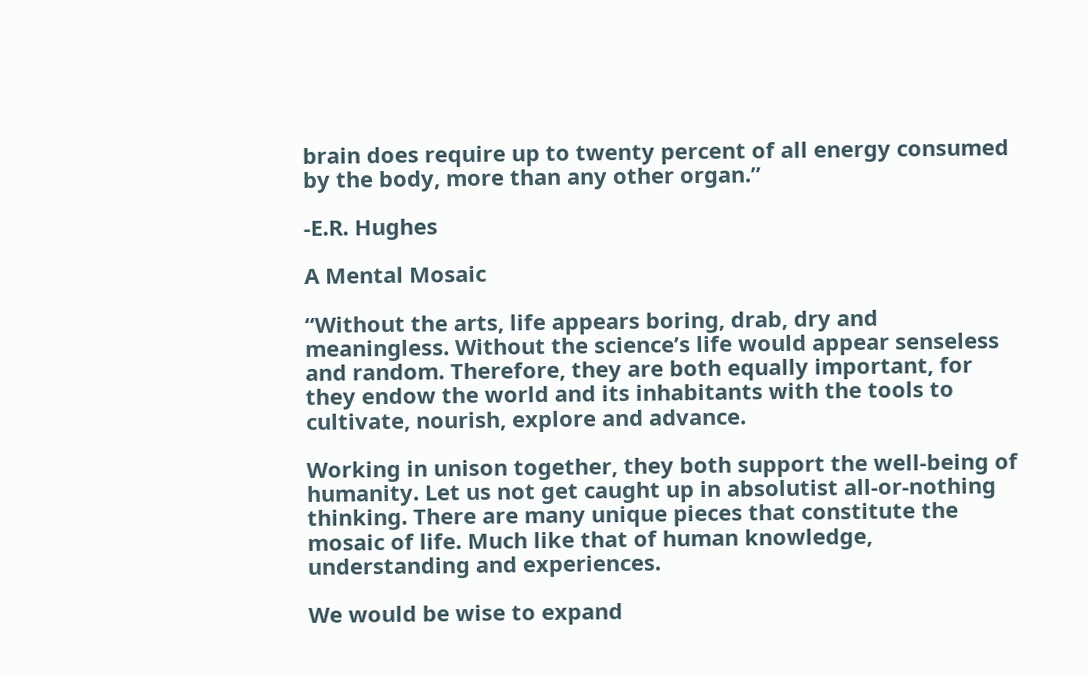brain does require up to twenty percent of all energy consumed by the body, more than any other organ.”

-E.R. Hughes

A Mental Mosaic

“Without the arts, life appears boring, drab, dry and meaningless. Without the science’s life would appear senseless and random. Therefore, they are both equally important, for they endow the world and its inhabitants with the tools to cultivate, nourish, explore and advance.

Working in unison together, they both support the well-being of humanity. Let us not get caught up in absolutist all-or-nothing thinking. There are many unique pieces that constitute the mosaic of life. Much like that of human knowledge, understanding and experiences.

We would be wise to expand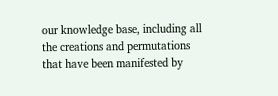our knowledge base, including all the creations and permutations that have been manifested by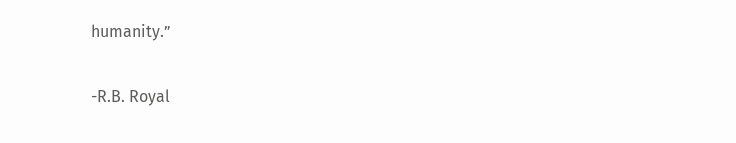humanity.”

-R.B. Royal